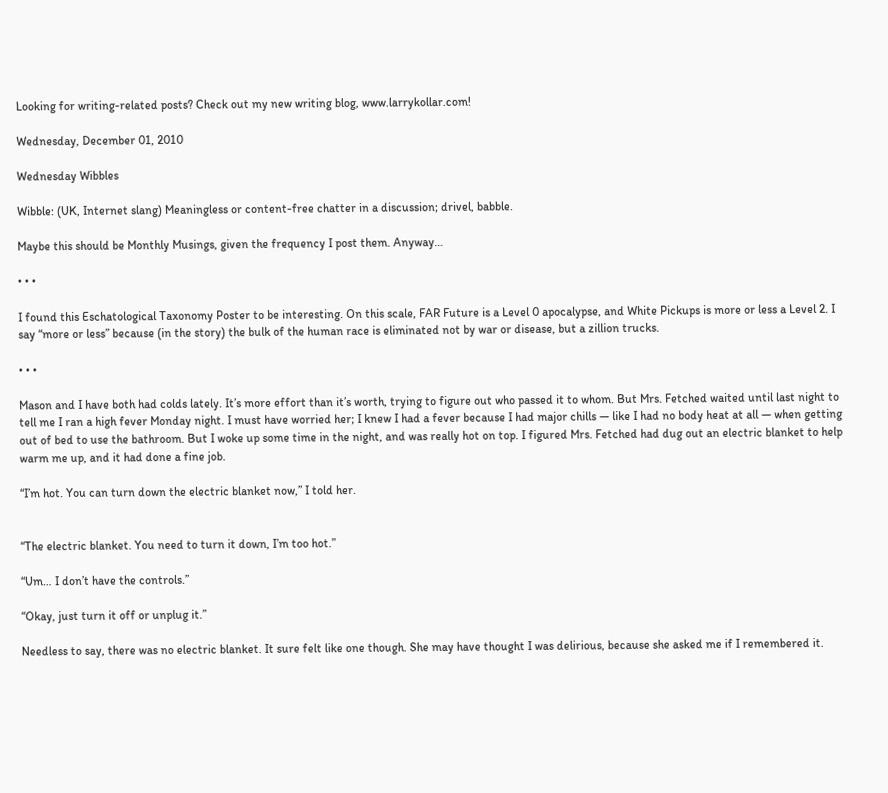Looking for writing-related posts? Check out my new writing blog, www.larrykollar.com!

Wednesday, December 01, 2010

Wednesday Wibbles

Wibble: (UK, Internet slang) Meaningless or content-free chatter in a discussion; drivel, babble.

Maybe this should be Monthly Musings, given the frequency I post them. Anyway…

• • •

I found this Eschatological Taxonomy Poster to be interesting. On this scale, FAR Future is a Level 0 apocalypse, and White Pickups is more or less a Level 2. I say “more or less” because (in the story) the bulk of the human race is eliminated not by war or disease, but a zillion trucks.

• • •

Mason and I have both had colds lately. It’s more effort than it’s worth, trying to figure out who passed it to whom. But Mrs. Fetched waited until last night to tell me I ran a high fever Monday night. I must have worried her; I knew I had a fever because I had major chills — like I had no body heat at all — when getting out of bed to use the bathroom. But I woke up some time in the night, and was really hot on top. I figured Mrs. Fetched had dug out an electric blanket to help warm me up, and it had done a fine job.

“I’m hot. You can turn down the electric blanket now,” I told her.


“The electric blanket. You need to turn it down, I’m too hot.”

“Um… I don’t have the controls.”

“Okay, just turn it off or unplug it.”

Needless to say, there was no electric blanket. It sure felt like one though. She may have thought I was delirious, because she asked me if I remembered it.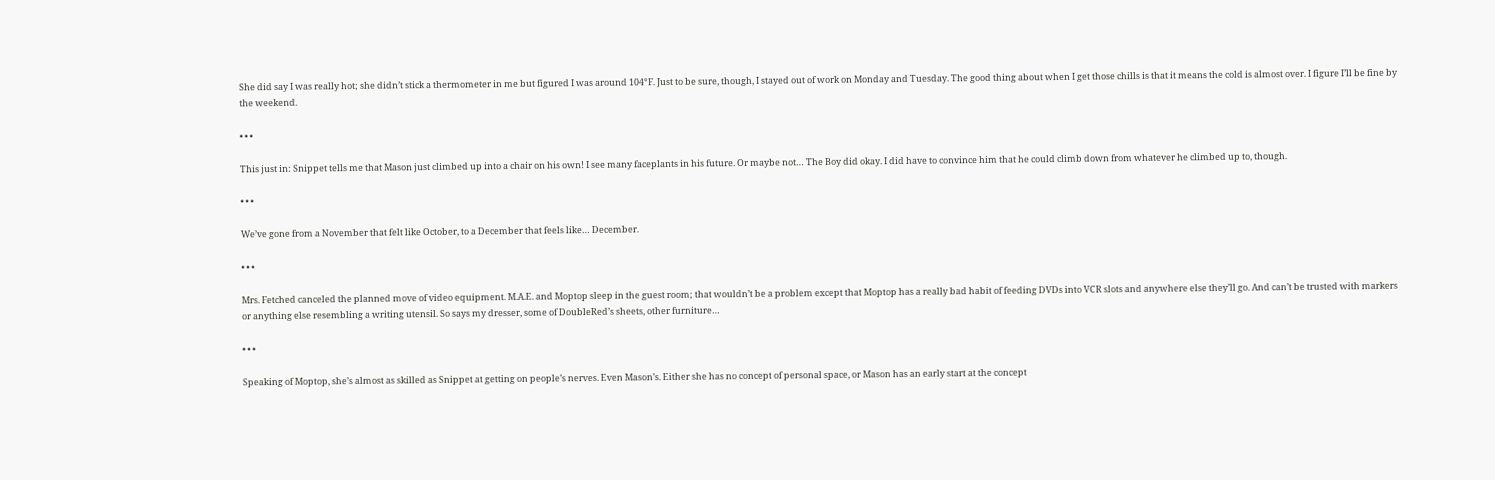She did say I was really hot; she didn’t stick a thermometer in me but figured I was around 104°F. Just to be sure, though, I stayed out of work on Monday and Tuesday. The good thing about when I get those chills is that it means the cold is almost over. I figure I’ll be fine by the weekend.

• • •

This just in: Snippet tells me that Mason just climbed up into a chair on his own! I see many faceplants in his future. Or maybe not… The Boy did okay. I did have to convince him that he could climb down from whatever he climbed up to, though.

• • •

We’ve gone from a November that felt like October, to a December that feels like… December.

• • •

Mrs. Fetched canceled the planned move of video equipment. M.A.E. and Moptop sleep in the guest room; that wouldn’t be a problem except that Moptop has a really bad habit of feeding DVDs into VCR slots and anywhere else they’ll go. And can’t be trusted with markers or anything else resembling a writing utensil. So says my dresser, some of DoubleRed’s sheets, other furniture…

• • •

Speaking of Moptop, she’s almost as skilled as Snippet at getting on people’s nerves. Even Mason’s. Either she has no concept of personal space, or Mason has an early start at the concept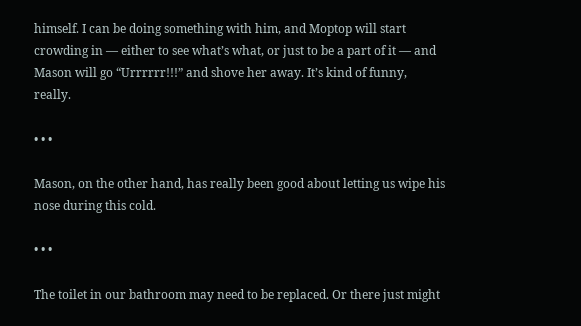himself. I can be doing something with him, and Moptop will start crowding in — either to see what’s what, or just to be a part of it — and Mason will go “Urrrrrr!!!” and shove her away. It’s kind of funny, really.

• • •

Mason, on the other hand, has really been good about letting us wipe his nose during this cold.

• • •

The toilet in our bathroom may need to be replaced. Or there just might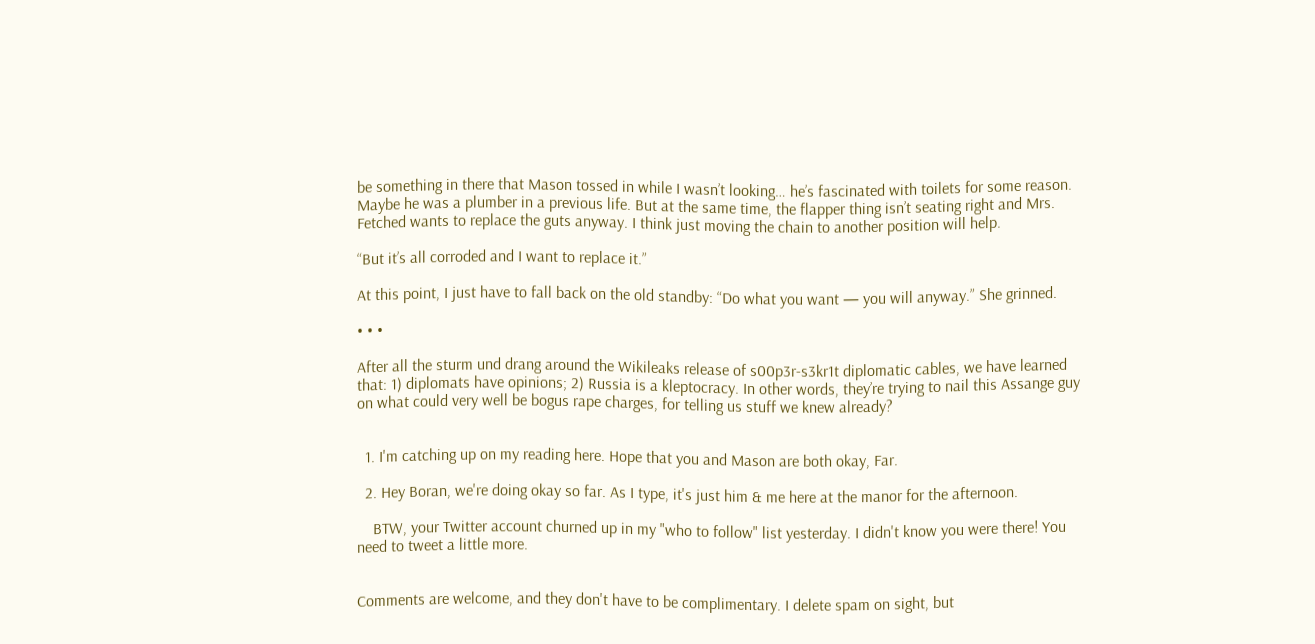be something in there that Mason tossed in while I wasn’t looking… he’s fascinated with toilets for some reason. Maybe he was a plumber in a previous life. But at the same time, the flapper thing isn’t seating right and Mrs. Fetched wants to replace the guts anyway. I think just moving the chain to another position will help.

“But it’s all corroded and I want to replace it.”

At this point, I just have to fall back on the old standby: “Do what you want — you will anyway.” She grinned.

• • •

After all the sturm und drang around the Wikileaks release of s00p3r-s3kr1t diplomatic cables, we have learned that: 1) diplomats have opinions; 2) Russia is a kleptocracy. In other words, they’re trying to nail this Assange guy on what could very well be bogus rape charges, for telling us stuff we knew already?


  1. I'm catching up on my reading here. Hope that you and Mason are both okay, Far.

  2. Hey Boran, we're doing okay so far. As I type, it's just him & me here at the manor for the afternoon.

    BTW, your Twitter account churned up in my "who to follow" list yesterday. I didn't know you were there! You need to tweet a little more.


Comments are welcome, and they don't have to be complimentary. I delete spam on sight, but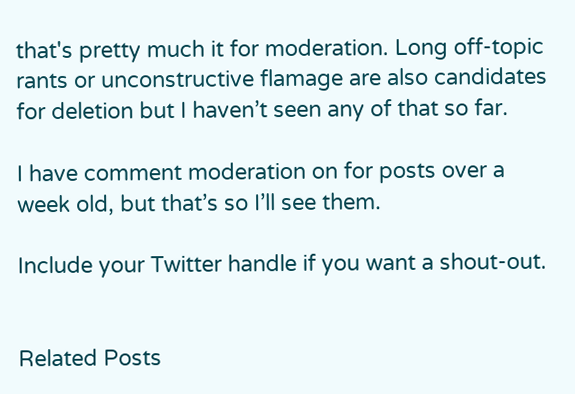that's pretty much it for moderation. Long off-topic rants or unconstructive flamage are also candidates for deletion but I haven’t seen any of that so far.

I have comment moderation on for posts over a week old, but that’s so I’ll see them.

Include your Twitter handle if you want a shout-out.


Related Posts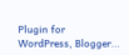Plugin for WordPress, Blogger...